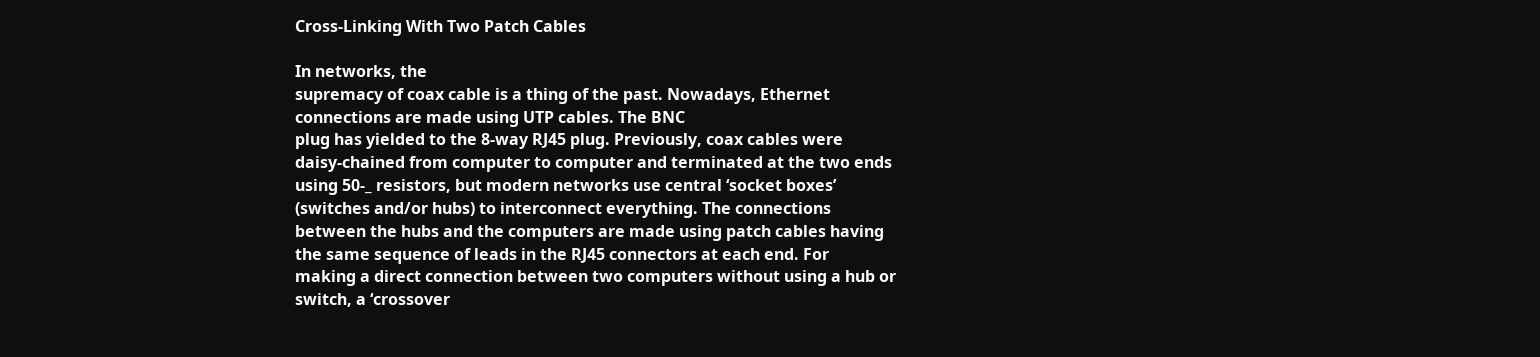Cross-Linking With Two Patch Cables

In networks, the
supremacy of coax cable is a thing of the past. Nowadays, Ethernet
connections are made using UTP cables. The BNC
plug has yielded to the 8-way RJ45 plug. Previously, coax cables were
daisy-chained from computer to computer and terminated at the two ends
using 50-_ resistors, but modern networks use central ‘socket boxes’
(switches and/or hubs) to interconnect everything. The connections
between the hubs and the computers are made using patch cables having
the same sequence of leads in the RJ45 connectors at each end. For
making a direct connection between two computers without using a hub or
switch, a ‘crossover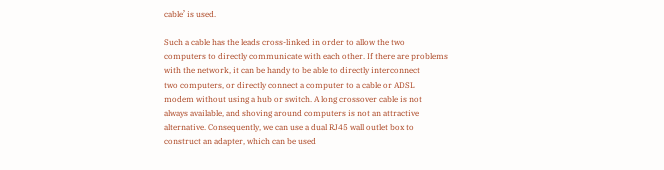cable’ is used.

Such a cable has the leads cross-linked in order to allow the two
computers to directly communicate with each other. If there are problems
with the network, it can be handy to be able to directly interconnect
two computers, or directly connect a computer to a cable or ADSL
modem without using a hub or switch. A long crossover cable is not
always available, and shoving around computers is not an attractive
alternative. Consequently, we can use a dual RJ45 wall outlet box to
construct an adapter, which can be used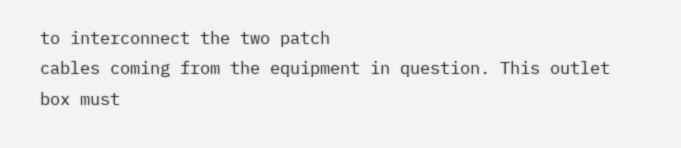to interconnect the two patch
cables coming from the equipment in question. This outlet box must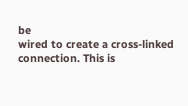be
wired to create a cross-linked connection. This is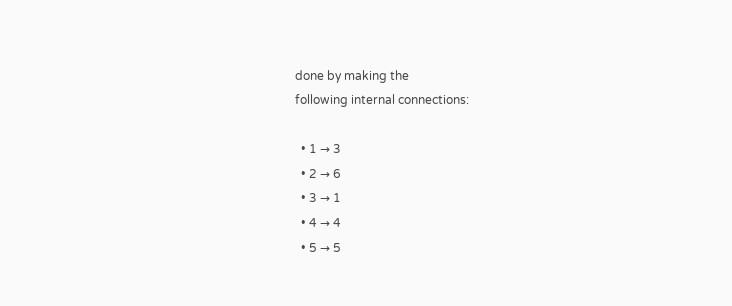done by making the
following internal connections:

  • 1 → 3
  • 2 → 6
  • 3 → 1
  • 4 → 4
  • 5 → 5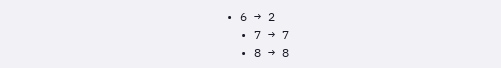• 6 → 2
  • 7 → 7
  • 8 → 8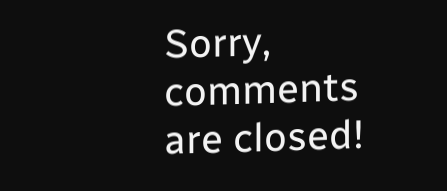Sorry, comments are closed!